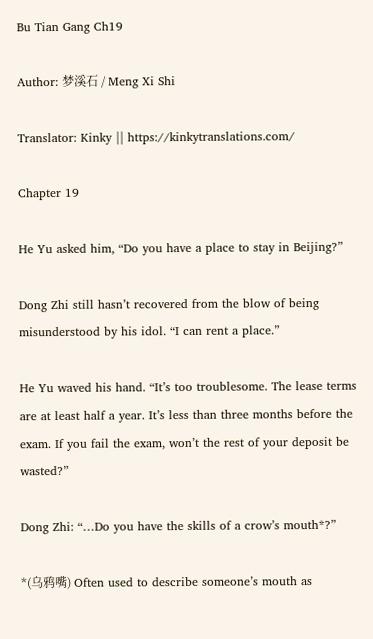Bu Tian Gang Ch19

Author: 梦溪石 / Meng Xi Shi

Translator: Kinky || https://kinkytranslations.com/

Chapter 19

He Yu asked him, “Do you have a place to stay in Beijing?”

Dong Zhi still hasn’t recovered from the blow of being misunderstood by his idol. “I can rent a place.”

He Yu waved his hand. “It’s too troublesome. The lease terms are at least half a year. It’s less than three months before the exam. If you fail the exam, won’t the rest of your deposit be wasted?”

Dong Zhi: “…Do you have the skills of a crow’s mouth*?”

*(乌鸦嘴) Often used to describe someone’s mouth as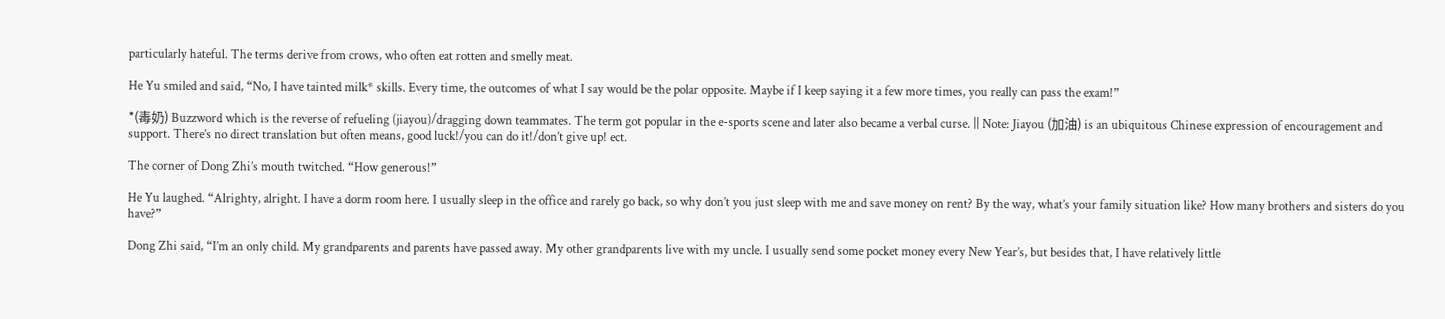particularly hateful. The terms derive from crows, who often eat rotten and smelly meat.

He Yu smiled and said, “No, I have tainted milk* skills. Every time, the outcomes of what I say would be the polar opposite. Maybe if I keep saying it a few more times, you really can pass the exam!”

*(毒奶) Buzzword which is the reverse of refueling (jiayou)/dragging down teammates. The term got popular in the e-sports scene and later also became a verbal curse. || Note: Jiayou (加油) is an ubiquitous Chinese expression of encouragement and support. There’s no direct translation but often means, good luck!/you can do it!/don’t give up! ect.

The corner of Dong Zhi’s mouth twitched. “How generous!”

He Yu laughed. “Alrighty, alright. I have a dorm room here. I usually sleep in the office and rarely go back, so why don’t you just sleep with me and save money on rent? By the way, what’s your family situation like? How many brothers and sisters do you have?”

Dong Zhi said, “I’m an only child. My grandparents and parents have passed away. My other grandparents live with my uncle. I usually send some pocket money every New Year’s, but besides that, I have relatively little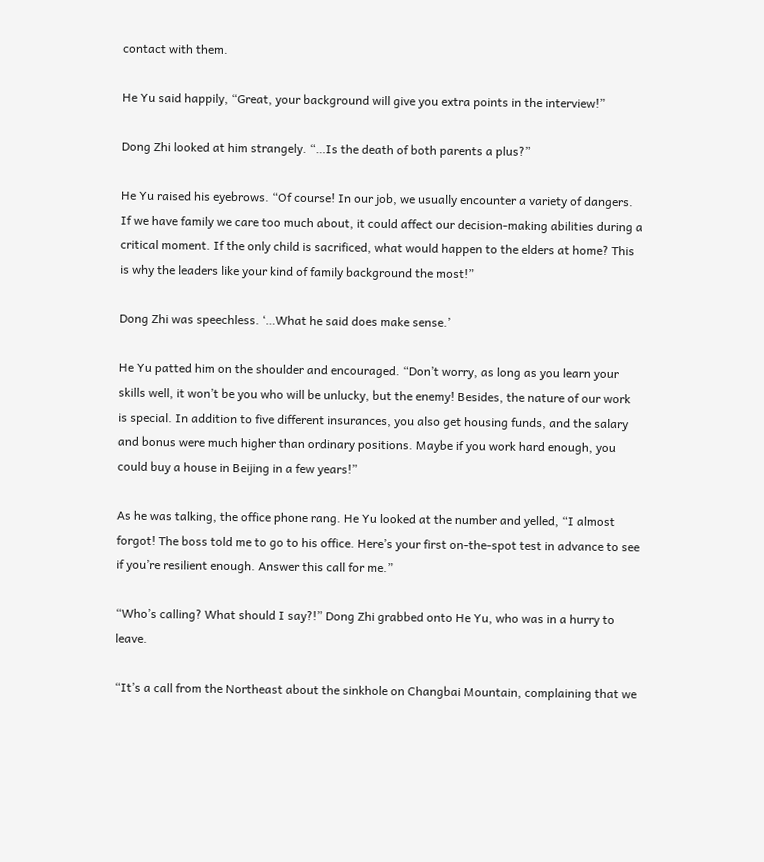contact with them.

He Yu said happily, “Great, your background will give you extra points in the interview!”

Dong Zhi looked at him strangely. “…Is the death of both parents a plus?”

He Yu raised his eyebrows. “Of course! In our job, we usually encounter a variety of dangers. If we have family we care too much about, it could affect our decision-making abilities during a critical moment. If the only child is sacrificed, what would happen to the elders at home? This is why the leaders like your kind of family background the most!”

Dong Zhi was speechless. ‘…What he said does make sense.’

He Yu patted him on the shoulder and encouraged. “Don’t worry, as long as you learn your skills well, it won’t be you who will be unlucky, but the enemy! Besides, the nature of our work is special. In addition to five different insurances, you also get housing funds, and the salary and bonus were much higher than ordinary positions. Maybe if you work hard enough, you could buy a house in Beijing in a few years!”

As he was talking, the office phone rang. He Yu looked at the number and yelled, “I almost forgot! The boss told me to go to his office. Here’s your first on-the-spot test in advance to see if you’re resilient enough. Answer this call for me.”

“Who’s calling? What should I say?!” Dong Zhi grabbed onto He Yu, who was in a hurry to leave.

“It’s a call from the Northeast about the sinkhole on Changbai Mountain, complaining that we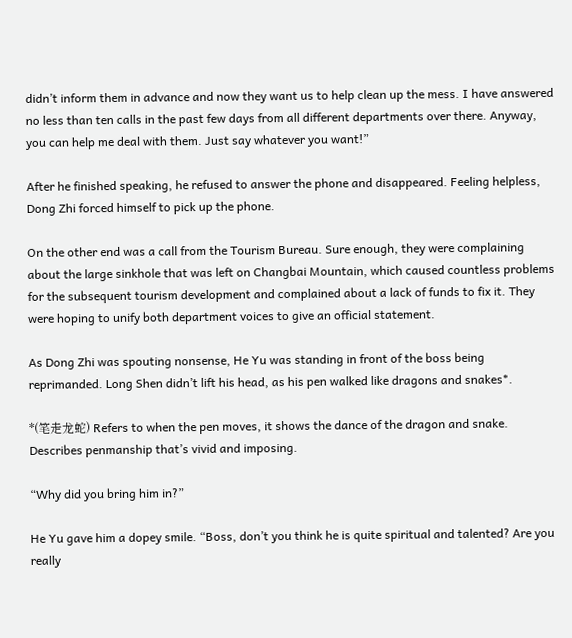didn’t inform them in advance and now they want us to help clean up the mess. I have answered no less than ten calls in the past few days from all different departments over there. Anyway, you can help me deal with them. Just say whatever you want!”

After he finished speaking, he refused to answer the phone and disappeared. Feeling helpless, Dong Zhi forced himself to pick up the phone.

On the other end was a call from the Tourism Bureau. Sure enough, they were complaining about the large sinkhole that was left on Changbai Mountain, which caused countless problems for the subsequent tourism development and complained about a lack of funds to fix it. They were hoping to unify both department voices to give an official statement.

As Dong Zhi was spouting nonsense, He Yu was standing in front of the boss being reprimanded. Long Shen didn’t lift his head, as his pen walked like dragons and snakes*.

*(笔走龙蛇) Refers to when the pen moves, it shows the dance of the dragon and snake. Describes penmanship that’s vivid and imposing.

“Why did you bring him in?”

He Yu gave him a dopey smile. “Boss, don’t you think he is quite spiritual and talented? Are you really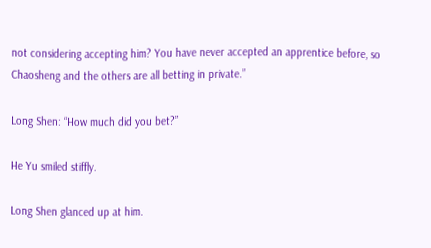not considering accepting him? You have never accepted an apprentice before, so Chaosheng and the others are all betting in private.”

Long Shen: “How much did you bet?”

He Yu smiled stiffly.

Long Shen glanced up at him.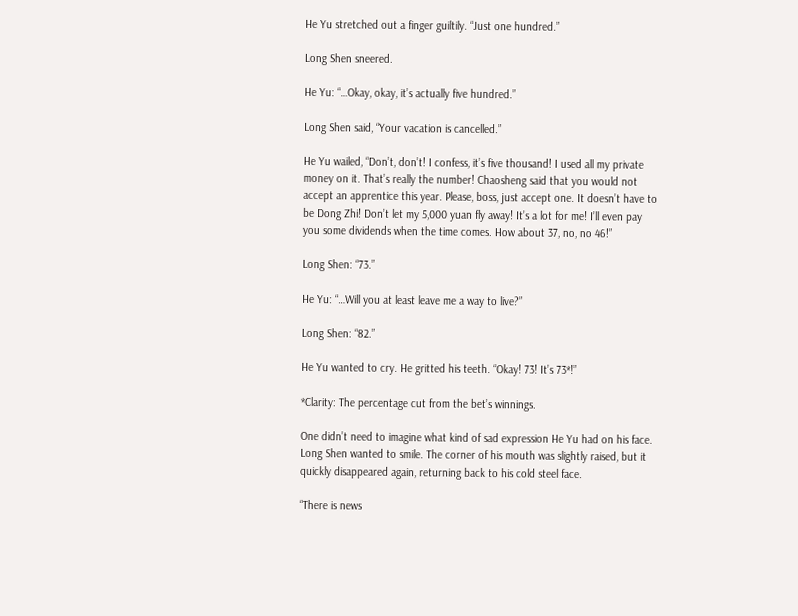He Yu stretched out a finger guiltily. “Just one hundred.”

Long Shen sneered.

He Yu: “…Okay, okay, it’s actually five hundred.”

Long Shen said, “Your vacation is cancelled.”

He Yu wailed, “Don’t, don’t! I confess, it’s five thousand! I used all my private money on it. That’s really the number! Chaosheng said that you would not accept an apprentice this year. Please, boss, just accept one. It doesn’t have to be Dong Zhi! Don’t let my 5,000 yuan fly away! It’s a lot for me! I’ll even pay you some dividends when the time comes. How about 37, no, no 46!”

Long Shen: “73.”

He Yu: “…Will you at least leave me a way to live?”

Long Shen: “82.”

He Yu wanted to cry. He gritted his teeth. “Okay! 73! It’s 73*!”

*Clarity: The percentage cut from the bet’s winnings.

One didn’t need to imagine what kind of sad expression He Yu had on his face. Long Shen wanted to smile. The corner of his mouth was slightly raised, but it quickly disappeared again, returning back to his cold steel face.

“There is news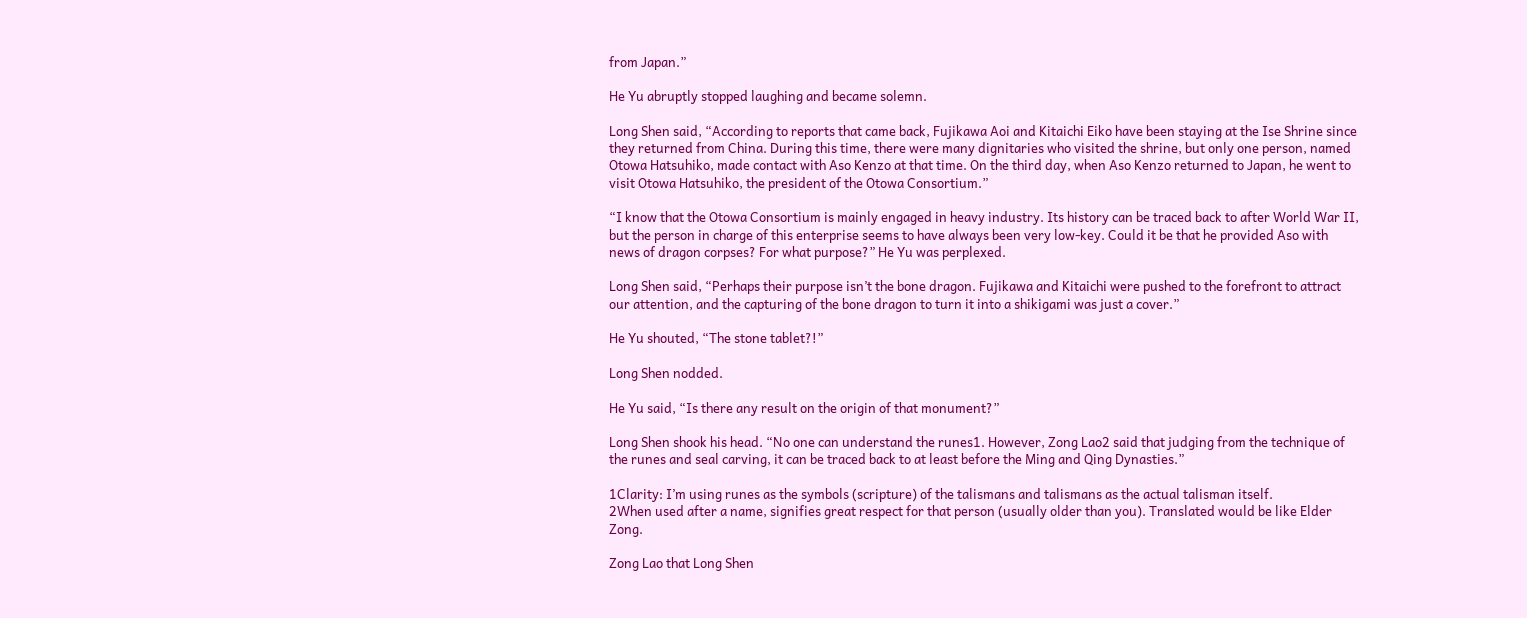from Japan.”

He Yu abruptly stopped laughing and became solemn.

Long Shen said, “According to reports that came back, Fujikawa Aoi and Kitaichi Eiko have been staying at the Ise Shrine since they returned from China. During this time, there were many dignitaries who visited the shrine, but only one person, named Otowa Hatsuhiko, made contact with Aso Kenzo at that time. On the third day, when Aso Kenzo returned to Japan, he went to visit Otowa Hatsuhiko, the president of the Otowa Consortium.”

“I know that the Otowa Consortium is mainly engaged in heavy industry. Its history can be traced back to after World War II, but the person in charge of this enterprise seems to have always been very low-key. Could it be that he provided Aso with news of dragon corpses? For what purpose?” He Yu was perplexed.

Long Shen said, “Perhaps their purpose isn’t the bone dragon. Fujikawa and Kitaichi were pushed to the forefront to attract our attention, and the capturing of the bone dragon to turn it into a shikigami was just a cover.”

He Yu shouted, “The stone tablet?!”

Long Shen nodded.

He Yu said, “Is there any result on the origin of that monument?”

Long Shen shook his head. “No one can understand the runes1. However, Zong Lao2 said that judging from the technique of the runes and seal carving, it can be traced back to at least before the Ming and Qing Dynasties.”

1Clarity: I’m using runes as the symbols (scripture) of the talismans and talismans as the actual talisman itself.
2When used after a name, signifies great respect for that person (usually older than you). Translated would be like Elder Zong.

Zong Lao that Long Shen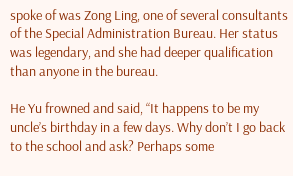spoke of was Zong Ling, one of several consultants of the Special Administration Bureau. Her status was legendary, and she had deeper qualification than anyone in the bureau.

He Yu frowned and said, “It happens to be my uncle’s birthday in a few days. Why don’t I go back to the school and ask? Perhaps some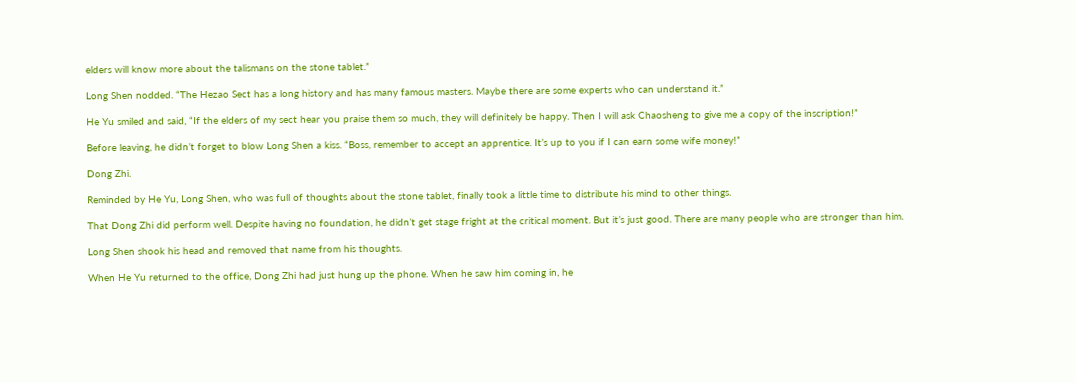elders will know more about the talismans on the stone tablet.”

Long Shen nodded. “The Hezao Sect has a long history and has many famous masters. Maybe there are some experts who can understand it.”

He Yu smiled and said, “If the elders of my sect hear you praise them so much, they will definitely be happy. Then I will ask Chaosheng to give me a copy of the inscription!”

Before leaving, he didn’t forget to blow Long Shen a kiss. “Boss, remember to accept an apprentice. It’s up to you if I can earn some wife money!”

Dong Zhi.

Reminded by He Yu, Long Shen, who was full of thoughts about the stone tablet, finally took a little time to distribute his mind to other things.

That Dong Zhi did perform well. Despite having no foundation, he didn’t get stage fright at the critical moment. But it’s just good. There are many people who are stronger than him.

Long Shen shook his head and removed that name from his thoughts.

When He Yu returned to the office, Dong Zhi had just hung up the phone. When he saw him coming in, he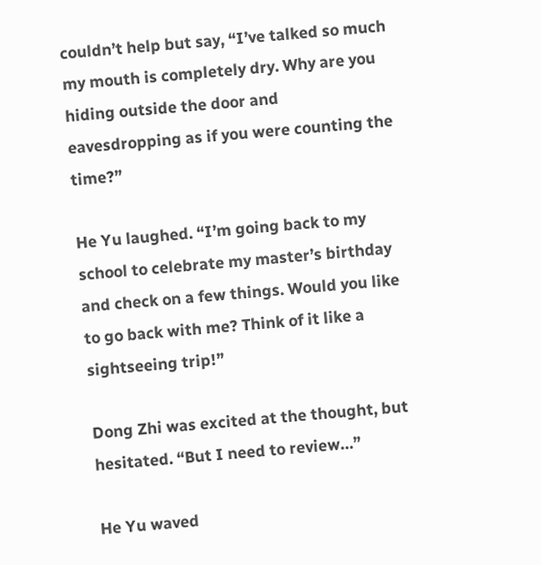couldn’t help but say, “I’ve talked so much my mouth is completely dry. Why are you hiding outside the door and eavesdropping as if you were counting the time?”

He Yu laughed. “I’m going back to my school to celebrate my master’s birthday and check on a few things. Would you like to go back with me? Think of it like a sightseeing trip!”

Dong Zhi was excited at the thought, but hesitated. “But I need to review…”

He Yu waved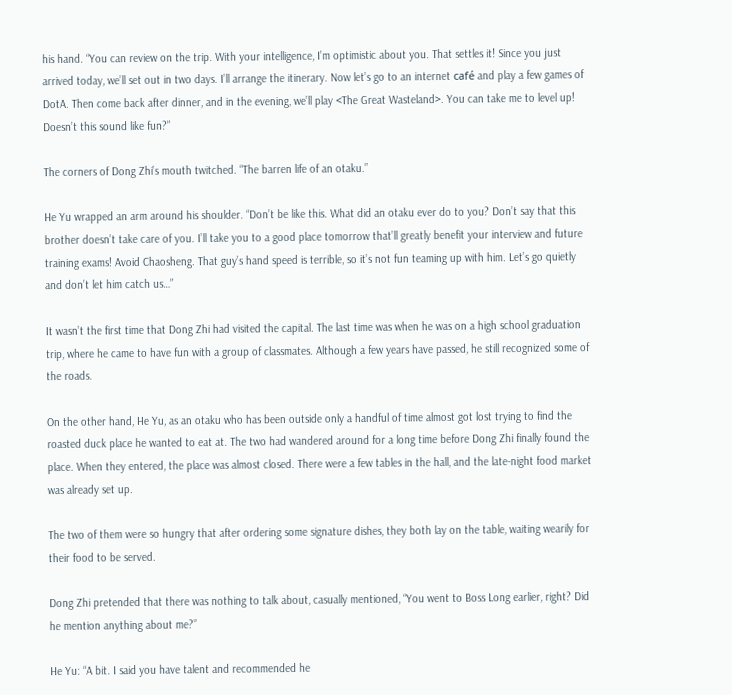his hand. “You can review on the trip. With your intelligence, I’m optimistic about you. That settles it! Since you just arrived today, we’ll set out in two days. I’ll arrange the itinerary. Now let’s go to an internet café and play a few games of DotA. Then come back after dinner, and in the evening, we’ll play <The Great Wasteland>. You can take me to level up! Doesn’t this sound like fun?”

The corners of Dong Zhi’s mouth twitched. “The barren life of an otaku.”

He Yu wrapped an arm around his shoulder. “Don’t be like this. What did an otaku ever do to you? Don’t say that this brother doesn’t take care of you. I’ll take you to a good place tomorrow that’ll greatly benefit your interview and future training exams! Avoid Chaosheng. That guy’s hand speed is terrible, so it’s not fun teaming up with him. Let’s go quietly and don’t let him catch us…”

It wasn’t the first time that Dong Zhi had visited the capital. The last time was when he was on a high school graduation trip, where he came to have fun with a group of classmates. Although a few years have passed, he still recognized some of the roads.

On the other hand, He Yu, as an otaku who has been outside only a handful of time almost got lost trying to find the roasted duck place he wanted to eat at. The two had wandered around for a long time before Dong Zhi finally found the place. When they entered, the place was almost closed. There were a few tables in the hall, and the late-night food market was already set up.

The two of them were so hungry that after ordering some signature dishes, they both lay on the table, waiting wearily for their food to be served.

Dong Zhi pretended that there was nothing to talk about, casually mentioned, “You went to Boss Long earlier, right? Did he mention anything about me?”

He Yu: “A bit. I said you have talent and recommended he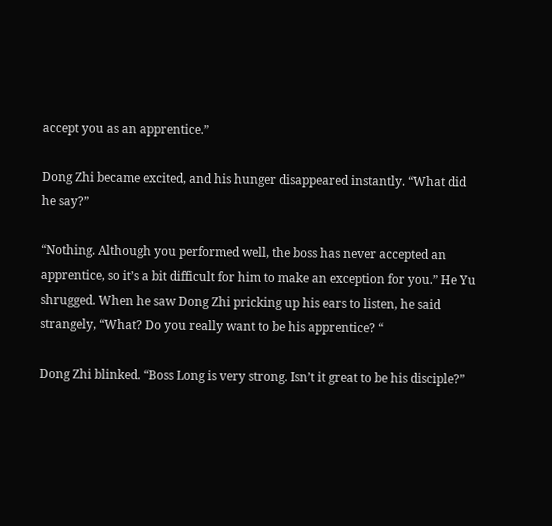accept you as an apprentice.”

Dong Zhi became excited, and his hunger disappeared instantly. “What did he say?”

“Nothing. Although you performed well, the boss has never accepted an apprentice, so it’s a bit difficult for him to make an exception for you.” He Yu shrugged. When he saw Dong Zhi pricking up his ears to listen, he said strangely, “What? Do you really want to be his apprentice? “

Dong Zhi blinked. “Boss Long is very strong. Isn’t it great to be his disciple?”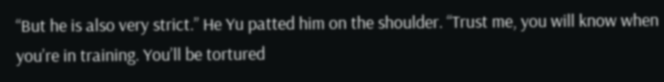“But he is also very strict.” He Yu patted him on the shoulder. “Trust me, you will know when you’re in training. You’ll be tortured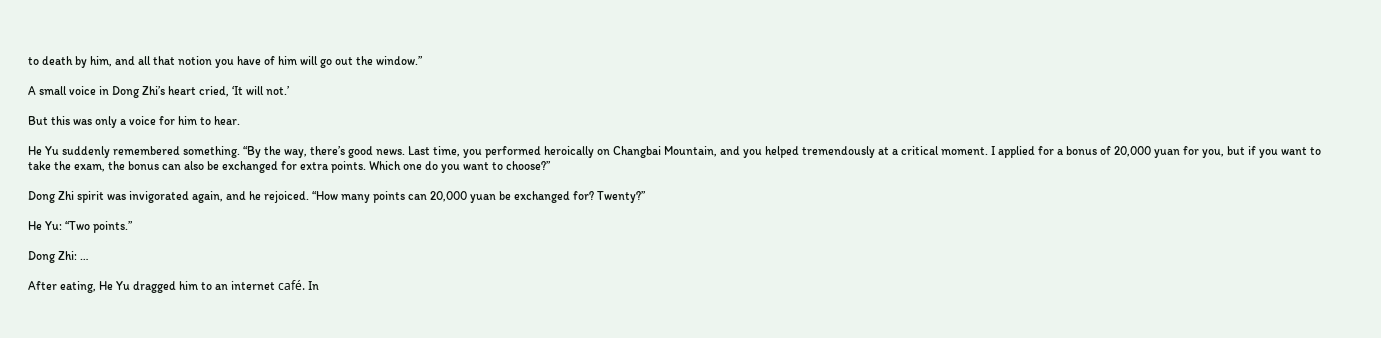to death by him, and all that notion you have of him will go out the window.”

A small voice in Dong Zhi’s heart cried, ‘It will not.’

But this was only a voice for him to hear.

He Yu suddenly remembered something. “By the way, there’s good news. Last time, you performed heroically on Changbai Mountain, and you helped tremendously at a critical moment. I applied for a bonus of 20,000 yuan for you, but if you want to take the exam, the bonus can also be exchanged for extra points. Which one do you want to choose?”

Dong Zhi spirit was invigorated again, and he rejoiced. “How many points can 20,000 yuan be exchanged for? Twenty?”

He Yu: “Two points.”

Dong Zhi: …

After eating, He Yu dragged him to an internet café. In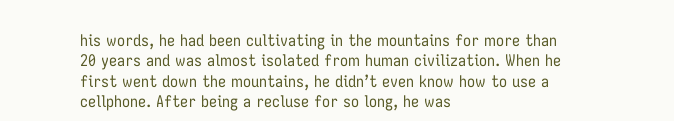his words, he had been cultivating in the mountains for more than 20 years and was almost isolated from human civilization. When he first went down the mountains, he didn’t even know how to use a cellphone. After being a recluse for so long, he was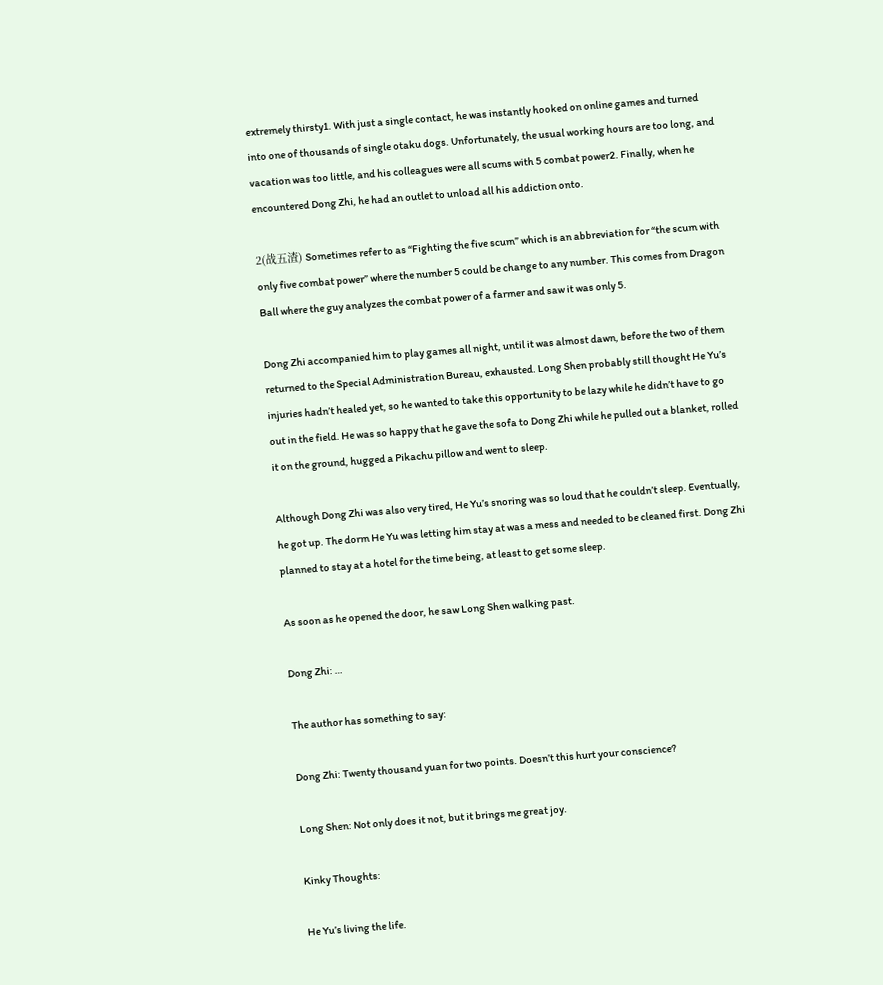extremely thirsty1. With just a single contact, he was instantly hooked on online games and turned into one of thousands of single otaku dogs. Unfortunately, the usual working hours are too long, and vacation was too little, and his colleagues were all scums with 5 combat power2. Finally, when he encountered Dong Zhi, he had an outlet to unload all his addiction onto.

2(战五渣) Sometimes refer to as “Fighting the five scum” which is an abbreviation for “the scum with only five combat power” where the number 5 could be change to any number. This comes from Dragon Ball where the guy analyzes the combat power of a farmer and saw it was only 5.

Dong Zhi accompanied him to play games all night, until it was almost dawn, before the two of them returned to the Special Administration Bureau, exhausted. Long Shen probably still thought He Yu’s injuries hadn’t healed yet, so he wanted to take this opportunity to be lazy while he didn’t have to go out in the field. He was so happy that he gave the sofa to Dong Zhi while he pulled out a blanket, rolled it on the ground, hugged a Pikachu pillow and went to sleep.

Although Dong Zhi was also very tired, He Yu’s snoring was so loud that he couldn’t sleep. Eventually, he got up. The dorm He Yu was letting him stay at was a mess and needed to be cleaned first. Dong Zhi planned to stay at a hotel for the time being, at least to get some sleep.

As soon as he opened the door, he saw Long Shen walking past.

Dong Zhi: …

The author has something to say:

Dong Zhi: Twenty thousand yuan for two points. Doesn’t this hurt your conscience?

Long Shen: Not only does it not, but it brings me great joy.

Kinky Thoughts:

He Yu’s living the life.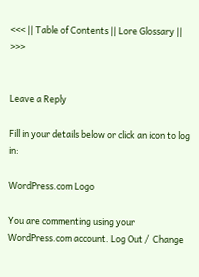<<< || Table of Contents || Lore Glossary || >>>


Leave a Reply

Fill in your details below or click an icon to log in:

WordPress.com Logo

You are commenting using your WordPress.com account. Log Out /  Change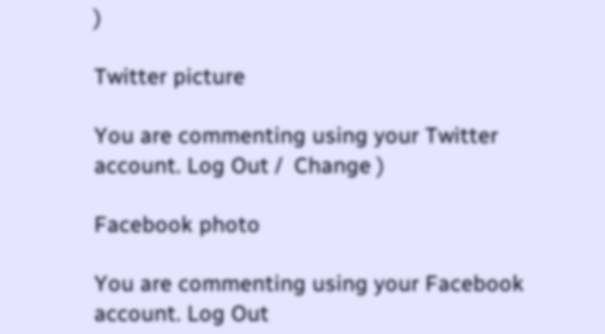)

Twitter picture

You are commenting using your Twitter account. Log Out /  Change )

Facebook photo

You are commenting using your Facebook account. Log Out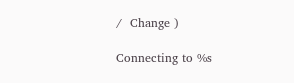/  Change )

Connecting to %s